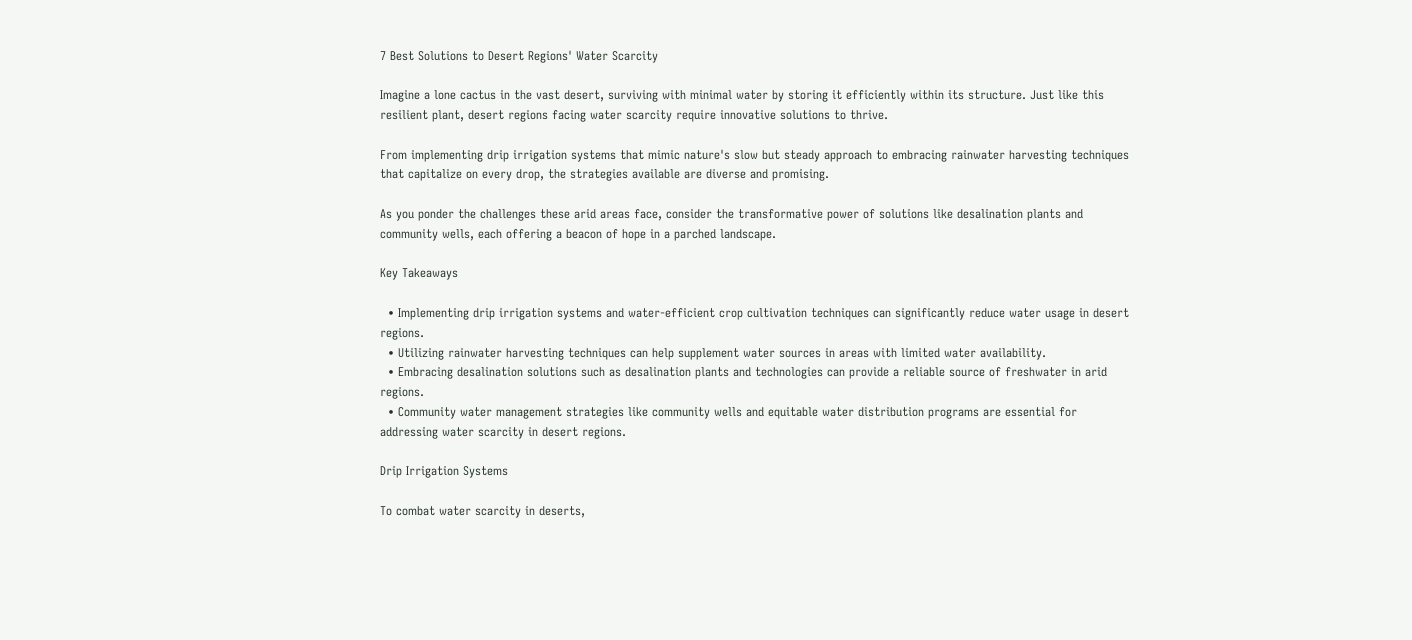7 Best Solutions to Desert Regions' Water Scarcity

Imagine a lone cactus in the vast desert, surviving with minimal water by storing it efficiently within its structure. Just like this resilient plant, desert regions facing water scarcity require innovative solutions to thrive.

From implementing drip irrigation systems that mimic nature's slow but steady approach to embracing rainwater harvesting techniques that capitalize on every drop, the strategies available are diverse and promising.

As you ponder the challenges these arid areas face, consider the transformative power of solutions like desalination plants and community wells, each offering a beacon of hope in a parched landscape.

Key Takeaways

  • Implementing drip irrigation systems and water-efficient crop cultivation techniques can significantly reduce water usage in desert regions.
  • Utilizing rainwater harvesting techniques can help supplement water sources in areas with limited water availability.
  • Embracing desalination solutions such as desalination plants and technologies can provide a reliable source of freshwater in arid regions.
  • Community water management strategies like community wells and equitable water distribution programs are essential for addressing water scarcity in desert regions.

Drip Irrigation Systems

To combat water scarcity in deserts,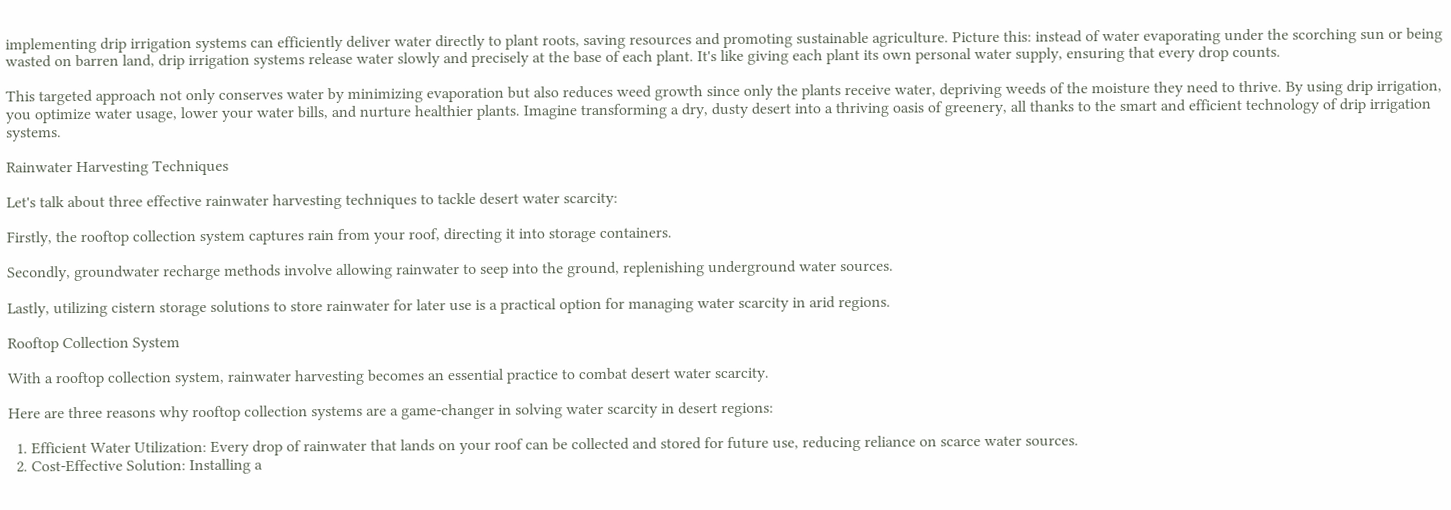implementing drip irrigation systems can efficiently deliver water directly to plant roots, saving resources and promoting sustainable agriculture. Picture this: instead of water evaporating under the scorching sun or being wasted on barren land, drip irrigation systems release water slowly and precisely at the base of each plant. It's like giving each plant its own personal water supply, ensuring that every drop counts.

This targeted approach not only conserves water by minimizing evaporation but also reduces weed growth since only the plants receive water, depriving weeds of the moisture they need to thrive. By using drip irrigation, you optimize water usage, lower your water bills, and nurture healthier plants. Imagine transforming a dry, dusty desert into a thriving oasis of greenery, all thanks to the smart and efficient technology of drip irrigation systems.

Rainwater Harvesting Techniques

Let's talk about three effective rainwater harvesting techniques to tackle desert water scarcity:

Firstly, the rooftop collection system captures rain from your roof, directing it into storage containers.

Secondly, groundwater recharge methods involve allowing rainwater to seep into the ground, replenishing underground water sources.

Lastly, utilizing cistern storage solutions to store rainwater for later use is a practical option for managing water scarcity in arid regions.

Rooftop Collection System

With a rooftop collection system, rainwater harvesting becomes an essential practice to combat desert water scarcity.

Here are three reasons why rooftop collection systems are a game-changer in solving water scarcity in desert regions:

  1. Efficient Water Utilization: Every drop of rainwater that lands on your roof can be collected and stored for future use, reducing reliance on scarce water sources.
  2. Cost-Effective Solution: Installing a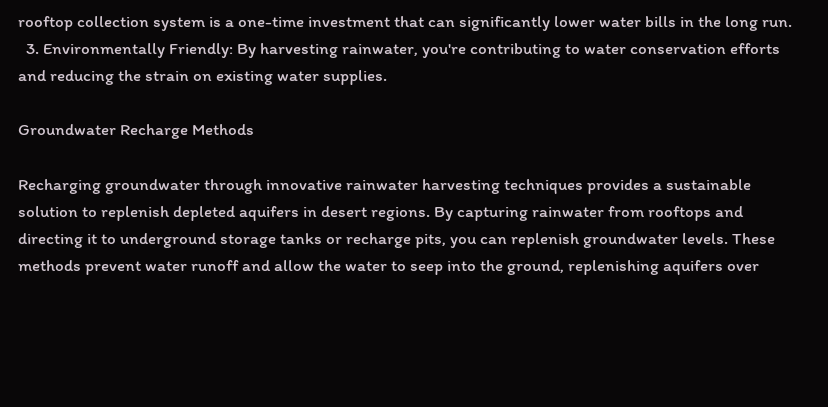rooftop collection system is a one-time investment that can significantly lower water bills in the long run.
  3. Environmentally Friendly: By harvesting rainwater, you're contributing to water conservation efforts and reducing the strain on existing water supplies.

Groundwater Recharge Methods

Recharging groundwater through innovative rainwater harvesting techniques provides a sustainable solution to replenish depleted aquifers in desert regions. By capturing rainwater from rooftops and directing it to underground storage tanks or recharge pits, you can replenish groundwater levels. These methods prevent water runoff and allow the water to seep into the ground, replenishing aquifers over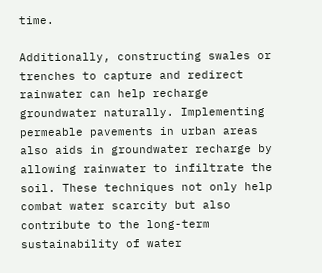time.

Additionally, constructing swales or trenches to capture and redirect rainwater can help recharge groundwater naturally. Implementing permeable pavements in urban areas also aids in groundwater recharge by allowing rainwater to infiltrate the soil. These techniques not only help combat water scarcity but also contribute to the long-term sustainability of water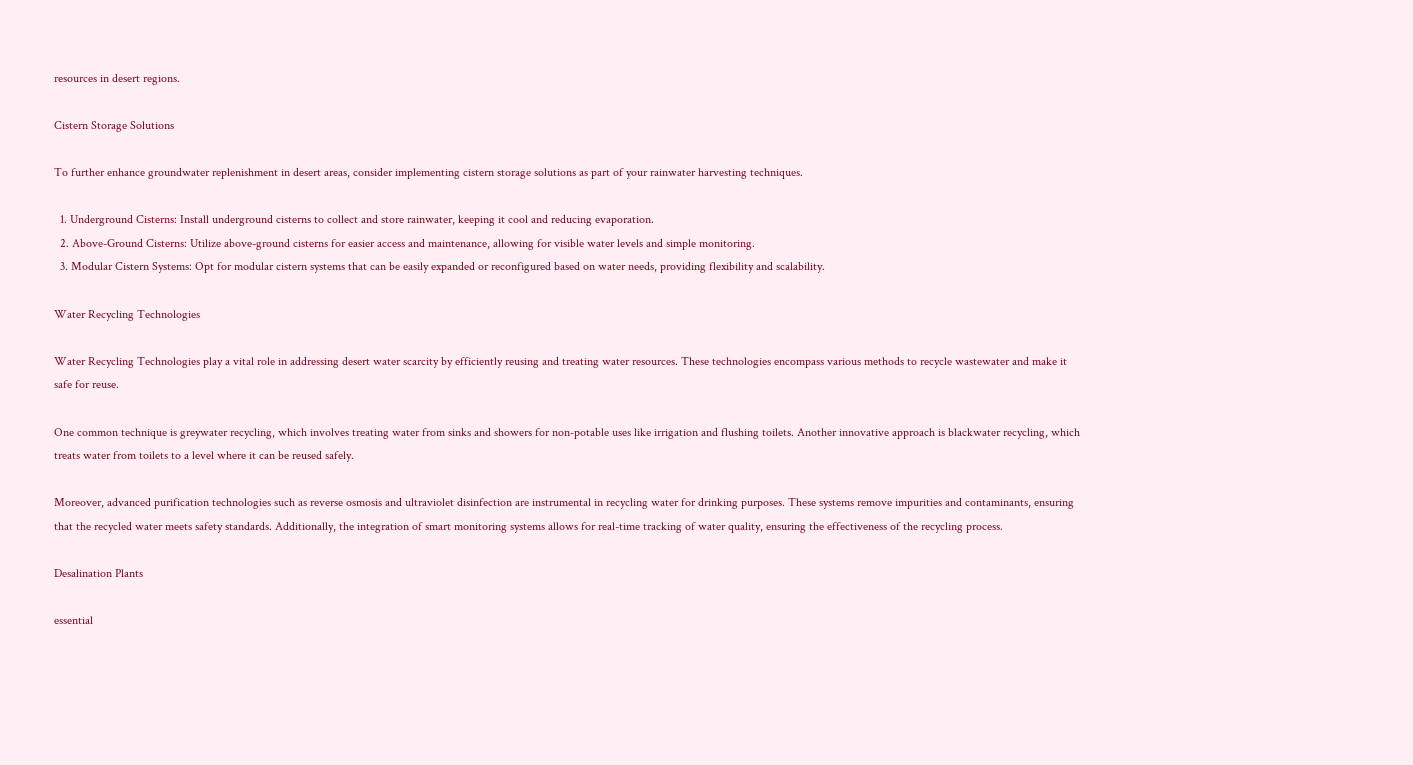resources in desert regions.

Cistern Storage Solutions

To further enhance groundwater replenishment in desert areas, consider implementing cistern storage solutions as part of your rainwater harvesting techniques.

  1. Underground Cisterns: Install underground cisterns to collect and store rainwater, keeping it cool and reducing evaporation.
  2. Above-Ground Cisterns: Utilize above-ground cisterns for easier access and maintenance, allowing for visible water levels and simple monitoring.
  3. Modular Cistern Systems: Opt for modular cistern systems that can be easily expanded or reconfigured based on water needs, providing flexibility and scalability.

Water Recycling Technologies

Water Recycling Technologies play a vital role in addressing desert water scarcity by efficiently reusing and treating water resources. These technologies encompass various methods to recycle wastewater and make it safe for reuse.

One common technique is greywater recycling, which involves treating water from sinks and showers for non-potable uses like irrigation and flushing toilets. Another innovative approach is blackwater recycling, which treats water from toilets to a level where it can be reused safely.

Moreover, advanced purification technologies such as reverse osmosis and ultraviolet disinfection are instrumental in recycling water for drinking purposes. These systems remove impurities and contaminants, ensuring that the recycled water meets safety standards. Additionally, the integration of smart monitoring systems allows for real-time tracking of water quality, ensuring the effectiveness of the recycling process.

Desalination Plants

essential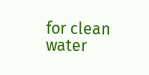for clean water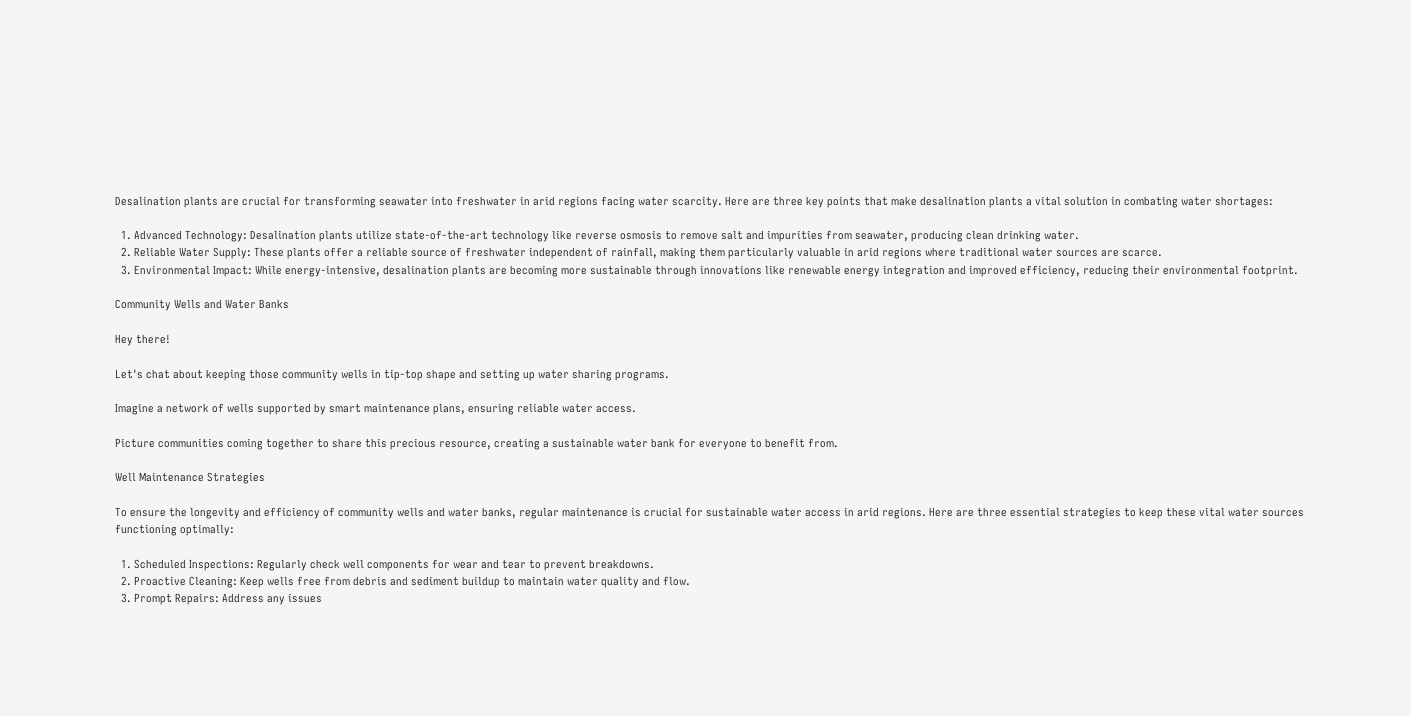Desalination plants are crucial for transforming seawater into freshwater in arid regions facing water scarcity. Here are three key points that make desalination plants a vital solution in combating water shortages:

  1. Advanced Technology: Desalination plants utilize state-of-the-art technology like reverse osmosis to remove salt and impurities from seawater, producing clean drinking water.
  2. Reliable Water Supply: These plants offer a reliable source of freshwater independent of rainfall, making them particularly valuable in arid regions where traditional water sources are scarce.
  3. Environmental Impact: While energy-intensive, desalination plants are becoming more sustainable through innovations like renewable energy integration and improved efficiency, reducing their environmental footprint.

Community Wells and Water Banks

Hey there!

Let's chat about keeping those community wells in tip-top shape and setting up water sharing programs.

Imagine a network of wells supported by smart maintenance plans, ensuring reliable water access.

Picture communities coming together to share this precious resource, creating a sustainable water bank for everyone to benefit from.

Well Maintenance Strategies

To ensure the longevity and efficiency of community wells and water banks, regular maintenance is crucial for sustainable water access in arid regions. Here are three essential strategies to keep these vital water sources functioning optimally:

  1. Scheduled Inspections: Regularly check well components for wear and tear to prevent breakdowns.
  2. Proactive Cleaning: Keep wells free from debris and sediment buildup to maintain water quality and flow.
  3. Prompt Repairs: Address any issues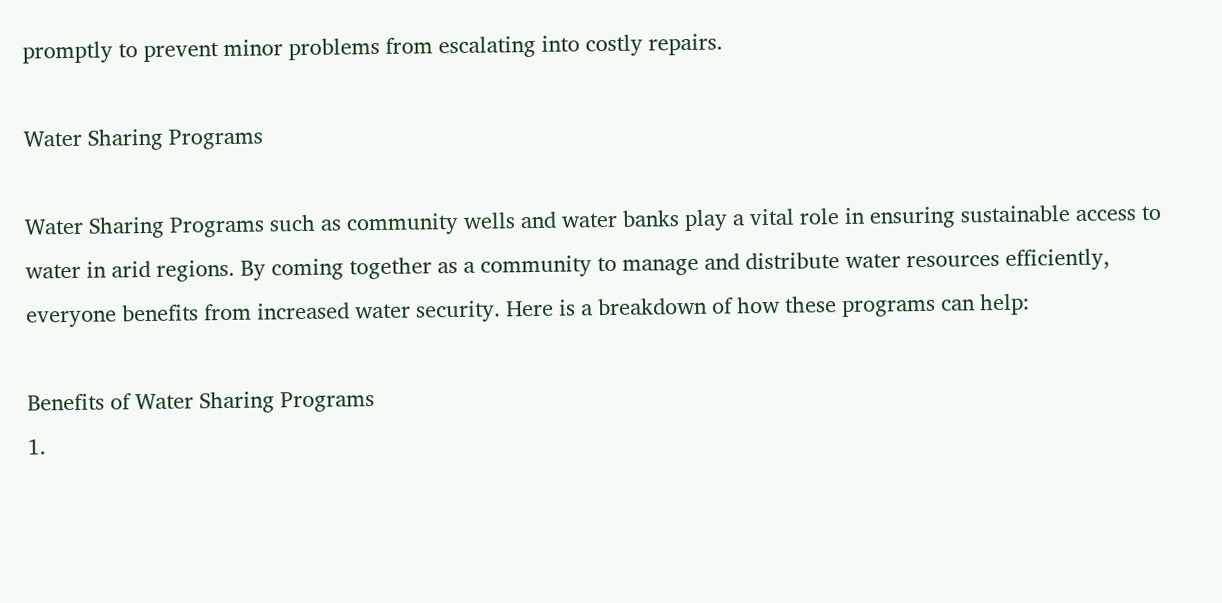promptly to prevent minor problems from escalating into costly repairs.

Water Sharing Programs

Water Sharing Programs such as community wells and water banks play a vital role in ensuring sustainable access to water in arid regions. By coming together as a community to manage and distribute water resources efficiently, everyone benefits from increased water security. Here is a breakdown of how these programs can help:

Benefits of Water Sharing Programs
1.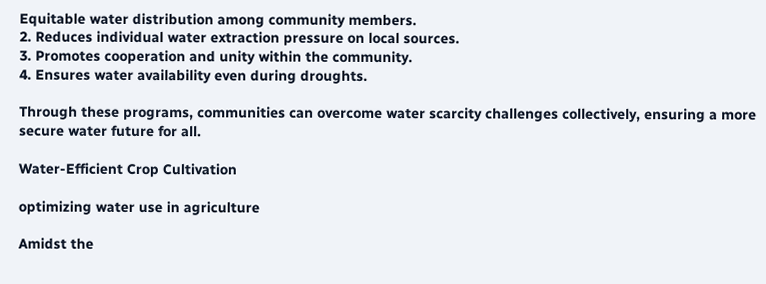Equitable water distribution among community members.
2. Reduces individual water extraction pressure on local sources.
3. Promotes cooperation and unity within the community.
4. Ensures water availability even during droughts.

Through these programs, communities can overcome water scarcity challenges collectively, ensuring a more secure water future for all.

Water-Efficient Crop Cultivation

optimizing water use in agriculture

Amidst the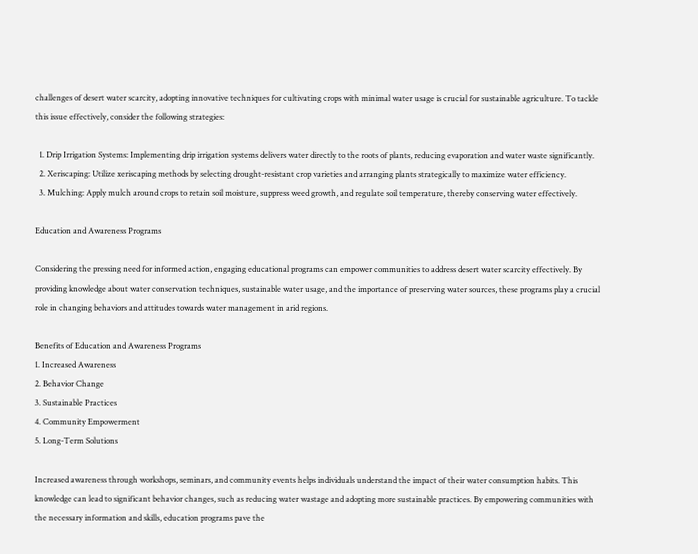challenges of desert water scarcity, adopting innovative techniques for cultivating crops with minimal water usage is crucial for sustainable agriculture. To tackle this issue effectively, consider the following strategies:

  1. Drip Irrigation Systems: Implementing drip irrigation systems delivers water directly to the roots of plants, reducing evaporation and water waste significantly.
  2. Xeriscaping: Utilize xeriscaping methods by selecting drought-resistant crop varieties and arranging plants strategically to maximize water efficiency.
  3. Mulching: Apply mulch around crops to retain soil moisture, suppress weed growth, and regulate soil temperature, thereby conserving water effectively.

Education and Awareness Programs

Considering the pressing need for informed action, engaging educational programs can empower communities to address desert water scarcity effectively. By providing knowledge about water conservation techniques, sustainable water usage, and the importance of preserving water sources, these programs play a crucial role in changing behaviors and attitudes towards water management in arid regions.

Benefits of Education and Awareness Programs
1. Increased Awareness
2. Behavior Change
3. Sustainable Practices
4. Community Empowerment
5. Long-Term Solutions

Increased awareness through workshops, seminars, and community events helps individuals understand the impact of their water consumption habits. This knowledge can lead to significant behavior changes, such as reducing water wastage and adopting more sustainable practices. By empowering communities with the necessary information and skills, education programs pave the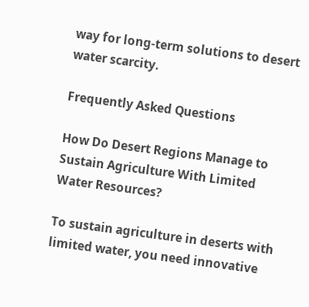way for long-term solutions to desert water scarcity.

Frequently Asked Questions

How Do Desert Regions Manage to Sustain Agriculture With Limited Water Resources?

To sustain agriculture in deserts with limited water, you need innovative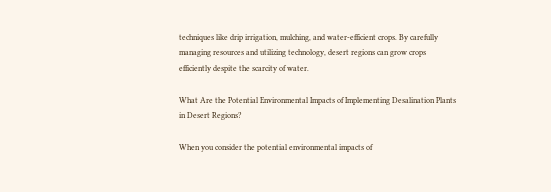techniques like drip irrigation, mulching, and water-efficient crops. By carefully managing resources and utilizing technology, desert regions can grow crops efficiently despite the scarcity of water.

What Are the Potential Environmental Impacts of Implementing Desalination Plants in Desert Regions?

When you consider the potential environmental impacts of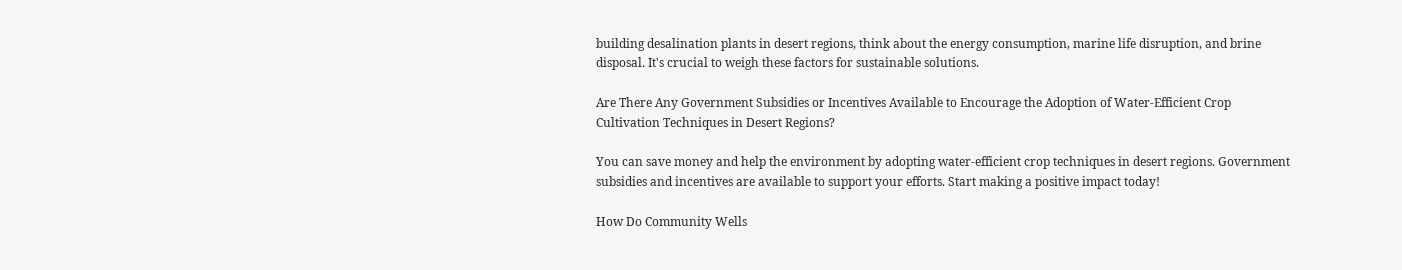building desalination plants in desert regions, think about the energy consumption, marine life disruption, and brine disposal. It's crucial to weigh these factors for sustainable solutions.

Are There Any Government Subsidies or Incentives Available to Encourage the Adoption of Water-Efficient Crop Cultivation Techniques in Desert Regions?

You can save money and help the environment by adopting water-efficient crop techniques in desert regions. Government subsidies and incentives are available to support your efforts. Start making a positive impact today!

How Do Community Wells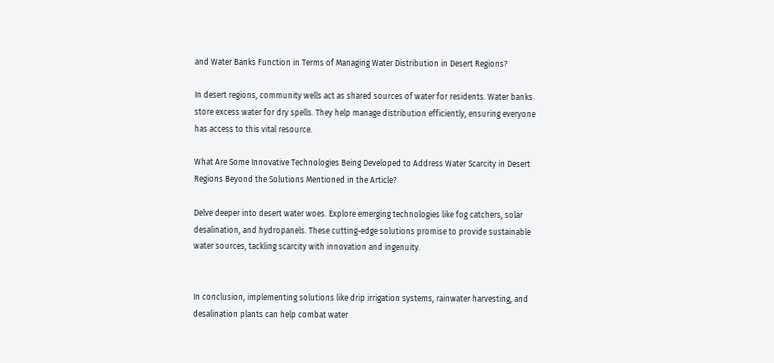and Water Banks Function in Terms of Managing Water Distribution in Desert Regions?

In desert regions, community wells act as shared sources of water for residents. Water banks store excess water for dry spells. They help manage distribution efficiently, ensuring everyone has access to this vital resource.

What Are Some Innovative Technologies Being Developed to Address Water Scarcity in Desert Regions Beyond the Solutions Mentioned in the Article?

Delve deeper into desert water woes. Explore emerging technologies like fog catchers, solar desalination, and hydropanels. These cutting-edge solutions promise to provide sustainable water sources, tackling scarcity with innovation and ingenuity.


In conclusion, implementing solutions like drip irrigation systems, rainwater harvesting, and desalination plants can help combat water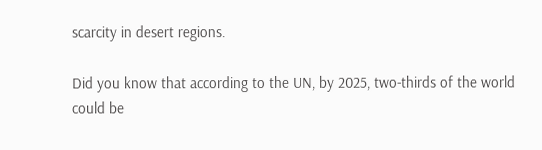scarcity in desert regions.

Did you know that according to the UN, by 2025, two-thirds of the world could be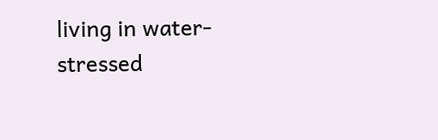living in water-stressed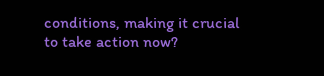conditions, making it crucial to take action now?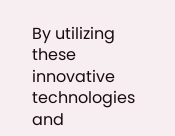By utilizing these innovative technologies and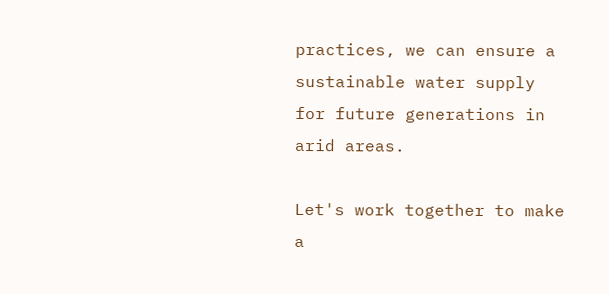practices, we can ensure a sustainable water supply for future generations in arid areas.

Let's work together to make a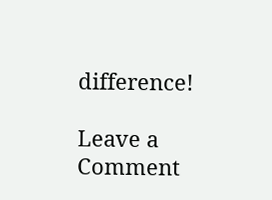difference!

Leave a Comment